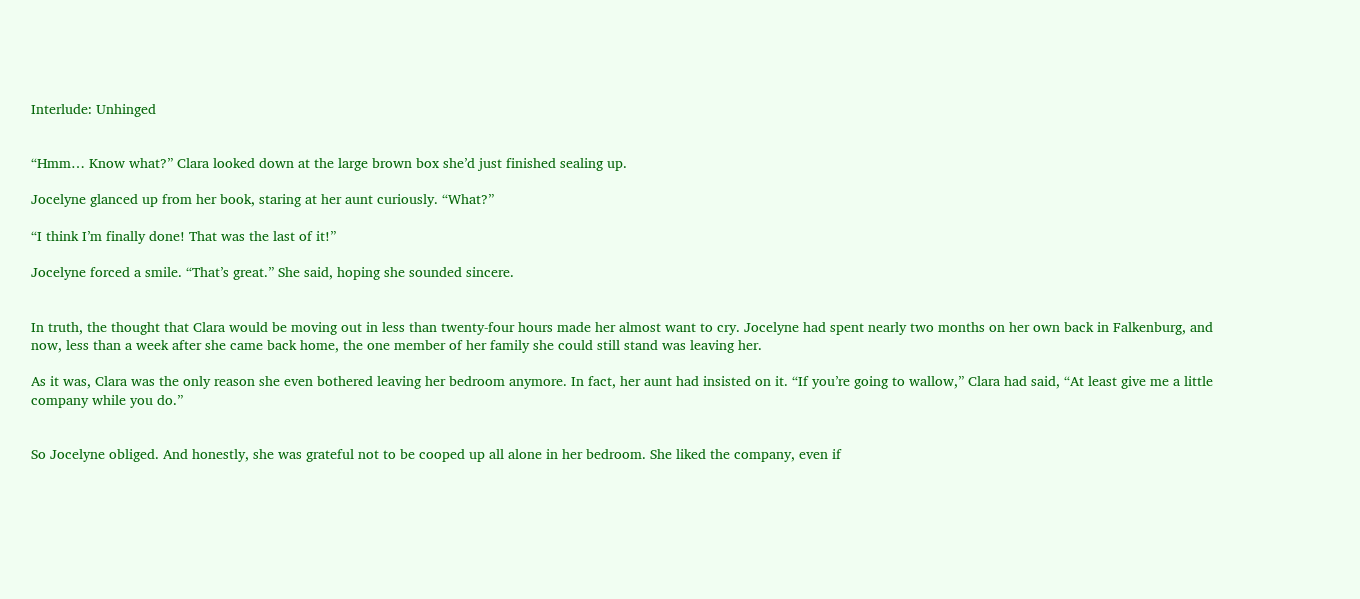Interlude: Unhinged


“Hmm… Know what?” Clara looked down at the large brown box she’d just finished sealing up.

Jocelyne glanced up from her book, staring at her aunt curiously. “What?”

“I think I’m finally done! That was the last of it!”

Jocelyne forced a smile. “That’s great.” She said, hoping she sounded sincere.


In truth, the thought that Clara would be moving out in less than twenty-four hours made her almost want to cry. Jocelyne had spent nearly two months on her own back in Falkenburg, and now, less than a week after she came back home, the one member of her family she could still stand was leaving her.

As it was, Clara was the only reason she even bothered leaving her bedroom anymore. In fact, her aunt had insisted on it. “If you’re going to wallow,” Clara had said, “At least give me a little company while you do.”


So Jocelyne obliged. And honestly, she was grateful not to be cooped up all alone in her bedroom. She liked the company, even if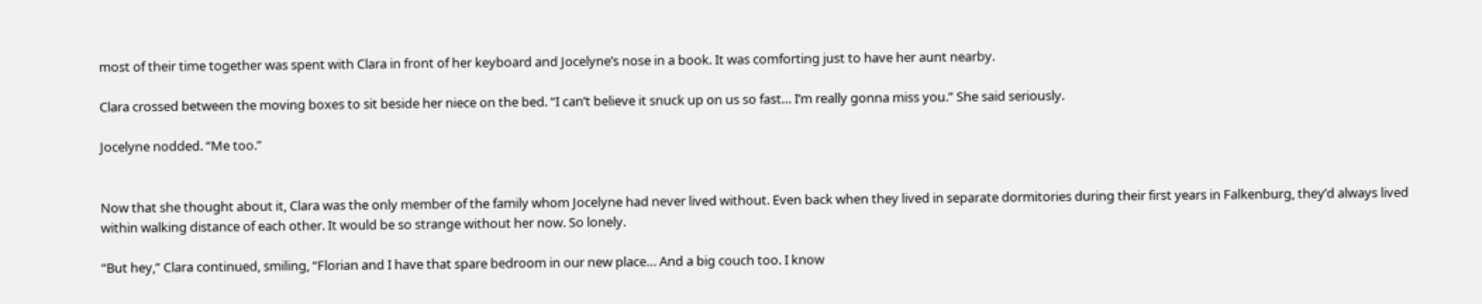most of their time together was spent with Clara in front of her keyboard and Jocelyne’s nose in a book. It was comforting just to have her aunt nearby.

Clara crossed between the moving boxes to sit beside her niece on the bed. “I can’t believe it snuck up on us so fast… I’m really gonna miss you.” She said seriously.

Jocelyne nodded. “Me too.”


Now that she thought about it, Clara was the only member of the family whom Jocelyne had never lived without. Even back when they lived in separate dormitories during their first years in Falkenburg, they’d always lived within walking distance of each other. It would be so strange without her now. So lonely.

“But hey,” Clara continued, smiling, “Florian and I have that spare bedroom in our new place… And a big couch too. I know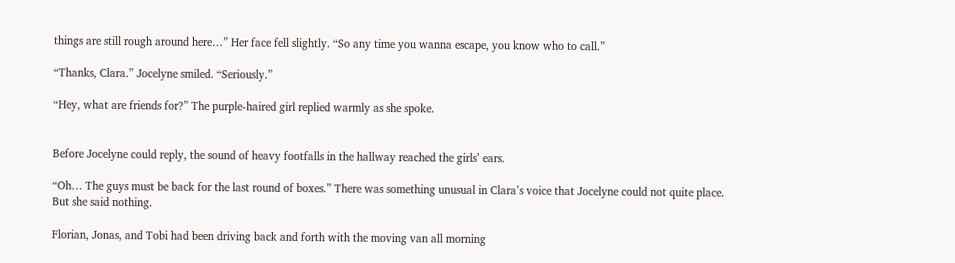things are still rough around here…” Her face fell slightly. “So any time you wanna escape, you know who to call.”

“Thanks, Clara.” Jocelyne smiled. “Seriously.”

“Hey, what are friends for?” The purple-haired girl replied warmly as she spoke.


Before Jocelyne could reply, the sound of heavy footfalls in the hallway reached the girls’ ears.

“Oh… The guys must be back for the last round of boxes.” There was something unusual in Clara’s voice that Jocelyne could not quite place. But she said nothing.

Florian, Jonas, and Tobi had been driving back and forth with the moving van all morning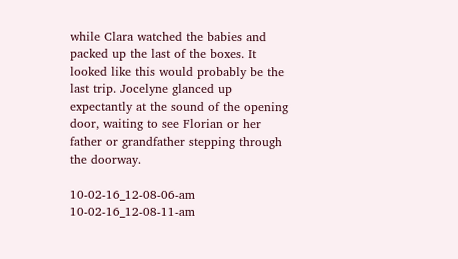while Clara watched the babies and packed up the last of the boxes. It looked like this would probably be the last trip. Jocelyne glanced up expectantly at the sound of the opening door, waiting to see Florian or her father or grandfather stepping through the doorway.

10-02-16_12-08-06-am 10-02-16_12-08-11-am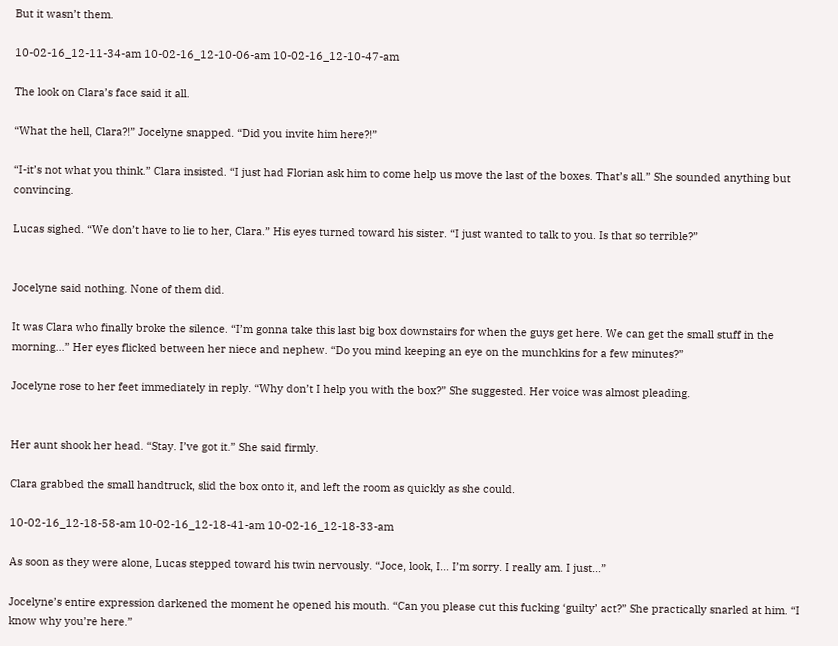But it wasn’t them.

10-02-16_12-11-34-am 10-02-16_12-10-06-am 10-02-16_12-10-47-am

The look on Clara’s face said it all.

“What the hell, Clara?!” Jocelyne snapped. “Did you invite him here?!”

“I-it’s not what you think.” Clara insisted. “I just had Florian ask him to come help us move the last of the boxes. That’s all.” She sounded anything but convincing.

Lucas sighed. “We don’t have to lie to her, Clara.” His eyes turned toward his sister. “I just wanted to talk to you. Is that so terrible?”


Jocelyne said nothing. None of them did.

It was Clara who finally broke the silence. “I’m gonna take this last big box downstairs for when the guys get here. We can get the small stuff in the morning…” Her eyes flicked between her niece and nephew. “Do you mind keeping an eye on the munchkins for a few minutes?”

Jocelyne rose to her feet immediately in reply. “Why don’t I help you with the box?” She suggested. Her voice was almost pleading.


Her aunt shook her head. “Stay. I’ve got it.” She said firmly.

Clara grabbed the small handtruck, slid the box onto it, and left the room as quickly as she could.

10-02-16_12-18-58-am 10-02-16_12-18-41-am 10-02-16_12-18-33-am

As soon as they were alone, Lucas stepped toward his twin nervously. “Joce, look, I… I’m sorry. I really am. I just…”

Jocelyne’s entire expression darkened the moment he opened his mouth. “Can you please cut this fucking ‘guilty’ act?” She practically snarled at him. “I know why you’re here.”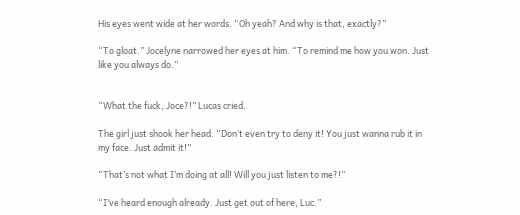His eyes went wide at her words. “Oh yeah? And why is that, exactly?”

“To gloat.” Jocelyne narrowed her eyes at him. “To remind me how you won. Just like you always do.”


“What the fuck, Joce?!” Lucas cried.

The girl just shook her head. “Don’t even try to deny it! You just wanna rub it in my face. Just admit it!”

“That’s not what I’m doing at all! Will you just listen to me?!”

“I’ve heard enough already. Just get out of here, Luc.”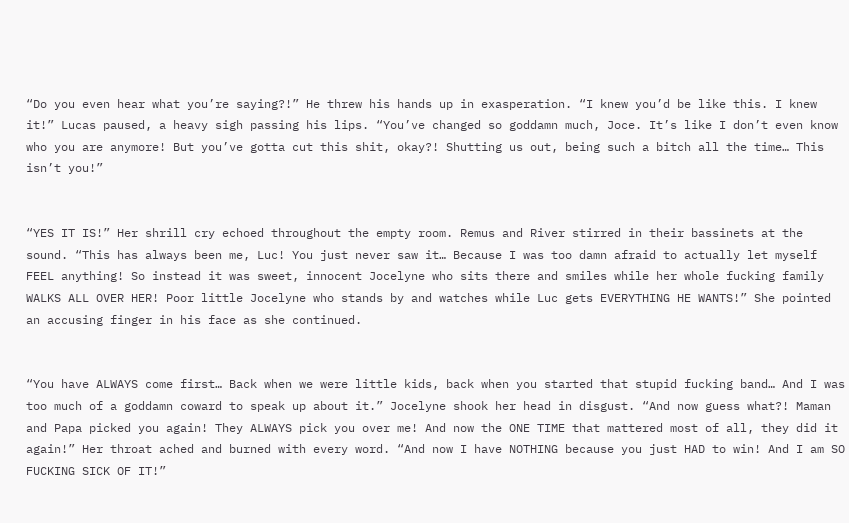“Do you even hear what you’re saying?!” He threw his hands up in exasperation. “I knew you’d be like this. I knew it!” Lucas paused, a heavy sigh passing his lips. “You’ve changed so goddamn much, Joce. It’s like I don’t even know who you are anymore! But you’ve gotta cut this shit, okay?! Shutting us out, being such a bitch all the time… This isn’t you!”


“YES IT IS!” Her shrill cry echoed throughout the empty room. Remus and River stirred in their bassinets at the sound. “This has always been me, Luc! You just never saw it… Because I was too damn afraid to actually let myself FEEL anything! So instead it was sweet, innocent Jocelyne who sits there and smiles while her whole fucking family WALKS ALL OVER HER! Poor little Jocelyne who stands by and watches while Luc gets EVERYTHING HE WANTS!” She pointed an accusing finger in his face as she continued.


“You have ALWAYS come first… Back when we were little kids, back when you started that stupid fucking band… And I was too much of a goddamn coward to speak up about it.” Jocelyne shook her head in disgust. “And now guess what?! Maman and Papa picked you again! They ALWAYS pick you over me! And now the ONE TIME that mattered most of all, they did it again!” Her throat ached and burned with every word. “And now I have NOTHING because you just HAD to win! And I am SO FUCKING SICK OF IT!”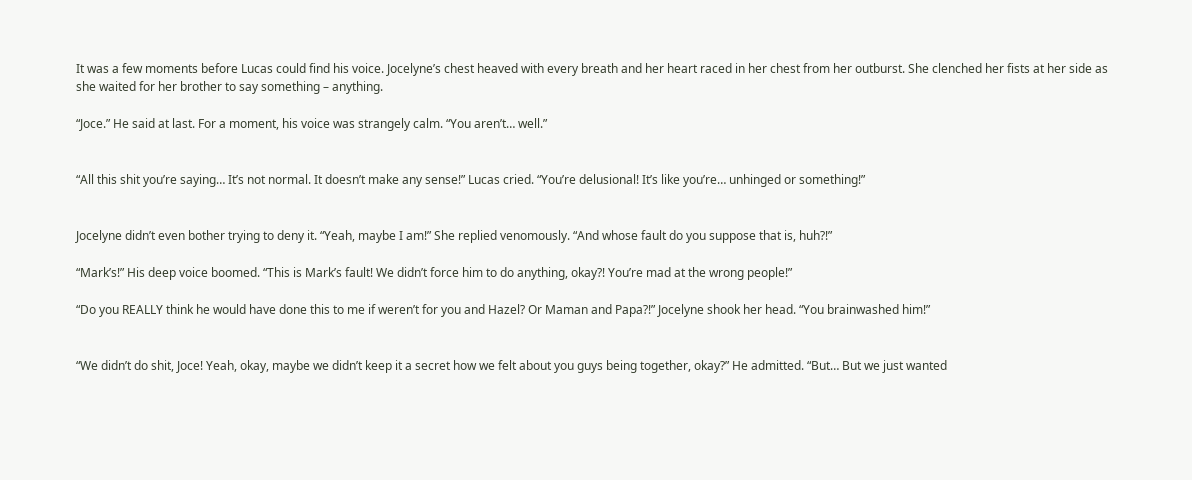It was a few moments before Lucas could find his voice. Jocelyne’s chest heaved with every breath and her heart raced in her chest from her outburst. She clenched her fists at her side as she waited for her brother to say something – anything.

“Joce.” He said at last. For a moment, his voice was strangely calm. “You aren’t… well.”


“All this shit you’re saying… It’s not normal. It doesn’t make any sense!” Lucas cried. “You’re delusional! It’s like you’re… unhinged or something!”


Jocelyne didn’t even bother trying to deny it. “Yeah, maybe I am!” She replied venomously. “And whose fault do you suppose that is, huh?!”

“Mark’s!” His deep voice boomed. “This is Mark’s fault! We didn’t force him to do anything, okay?! You’re mad at the wrong people!”

“Do you REALLY think he would have done this to me if weren’t for you and Hazel? Or Maman and Papa?!” Jocelyne shook her head. “You brainwashed him!”


“We didn’t do shit, Joce! Yeah, okay, maybe we didn’t keep it a secret how we felt about you guys being together, okay?” He admitted. “But… But we just wanted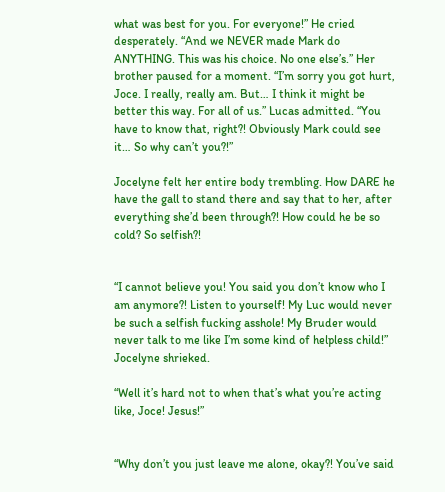what was best for you. For everyone!” He cried desperately. “And we NEVER made Mark do ANYTHING. This was his choice. No one else’s.” Her brother paused for a moment. “I’m sorry you got hurt, Joce. I really, really am. But… I think it might be better this way. For all of us.” Lucas admitted. “You have to know that, right?! Obviously Mark could see it… So why can’t you?!”

Jocelyne felt her entire body trembling. How DARE he have the gall to stand there and say that to her, after everything she’d been through?! How could he be so cold? So selfish?!


“I cannot believe you! You said you don’t know who I am anymore?! Listen to yourself! My Luc would never be such a selfish fucking asshole! My Bruder would never talk to me like I’m some kind of helpless child!” Jocelyne shrieked.

“Well it’s hard not to when that’s what you’re acting like, Joce! Jesus!”


“Why don’t you just leave me alone, okay?! You’ve said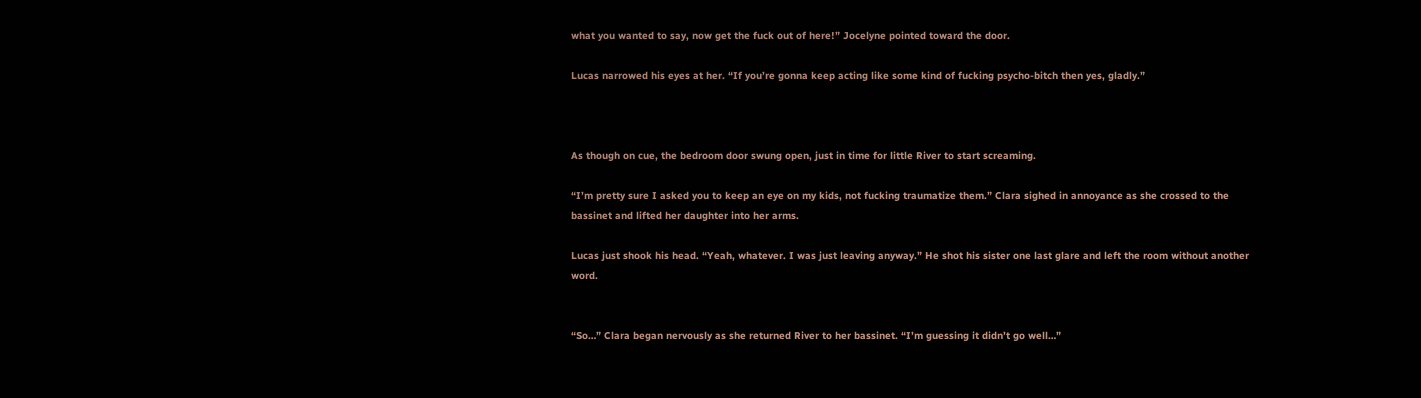what you wanted to say, now get the fuck out of here!” Jocelyne pointed toward the door.

Lucas narrowed his eyes at her. “If you’re gonna keep acting like some kind of fucking psycho-bitch then yes, gladly.”



As though on cue, the bedroom door swung open, just in time for little River to start screaming.

“I’m pretty sure I asked you to keep an eye on my kids, not fucking traumatize them.” Clara sighed in annoyance as she crossed to the bassinet and lifted her daughter into her arms.

Lucas just shook his head. “Yeah, whatever. I was just leaving anyway.” He shot his sister one last glare and left the room without another word.


“So…” Clara began nervously as she returned River to her bassinet. “I’m guessing it didn’t go well…”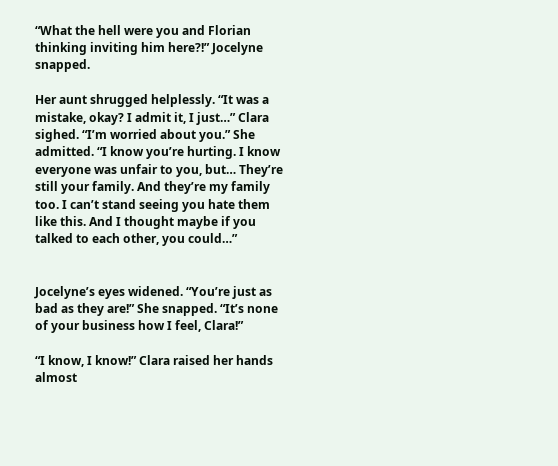“What the hell were you and Florian thinking inviting him here?!” Jocelyne snapped.

Her aunt shrugged helplessly. “It was a mistake, okay? I admit it, I just…” Clara sighed. “I’m worried about you.” She admitted. “I know you’re hurting. I know everyone was unfair to you, but… They’re still your family. And they’re my family too. I can’t stand seeing you hate them like this. And I thought maybe if you talked to each other, you could…”


Jocelyne’s eyes widened. “You’re just as bad as they are!” She snapped. “It’s none of your business how I feel, Clara!”

“I know, I know!” Clara raised her hands almost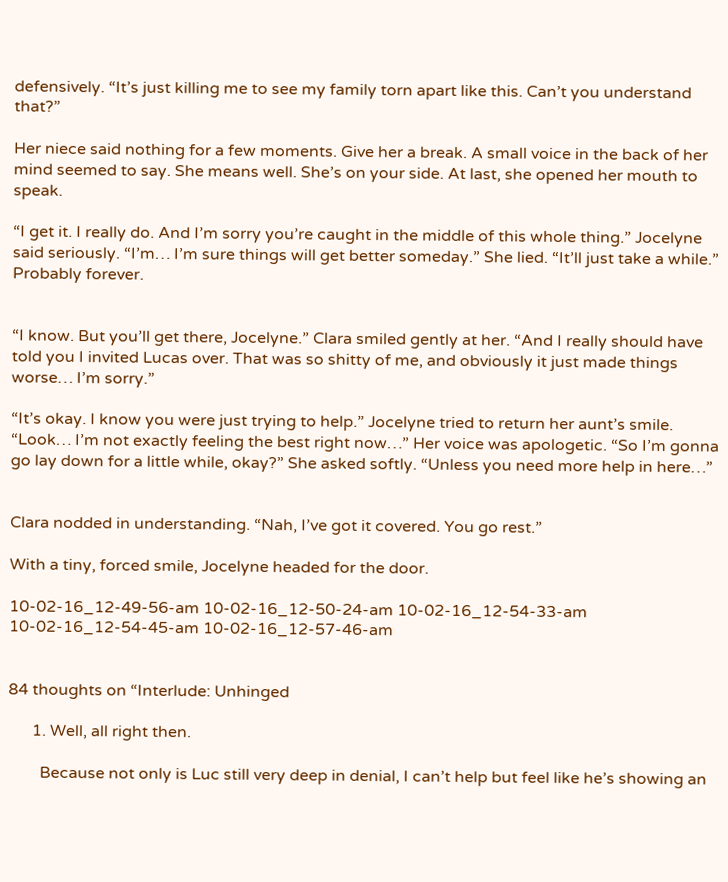defensively. “It’s just killing me to see my family torn apart like this. Can’t you understand that?”

Her niece said nothing for a few moments. Give her a break. A small voice in the back of her mind seemed to say. She means well. She’s on your side. At last, she opened her mouth to speak.

“I get it. I really do. And I’m sorry you’re caught in the middle of this whole thing.” Jocelyne said seriously. “I’m… I’m sure things will get better someday.” She lied. “It’ll just take a while.” Probably forever.


“I know. But you’ll get there, Jocelyne.” Clara smiled gently at her. “And I really should have told you I invited Lucas over. That was so shitty of me, and obviously it just made things worse… I’m sorry.”

“It’s okay. I know you were just trying to help.” Jocelyne tried to return her aunt’s smile. “Look… I’m not exactly feeling the best right now…” Her voice was apologetic. “So I’m gonna go lay down for a little while, okay?” She asked softly. “Unless you need more help in here…”


Clara nodded in understanding. “Nah, I’ve got it covered. You go rest.”

With a tiny, forced smile, Jocelyne headed for the door.

10-02-16_12-49-56-am 10-02-16_12-50-24-am 10-02-16_12-54-33-am 10-02-16_12-54-45-am 10-02-16_12-57-46-am


84 thoughts on “Interlude: Unhinged

      1. Well, all right then.

        Because not only is Luc still very deep in denial, I can’t help but feel like he’s showing an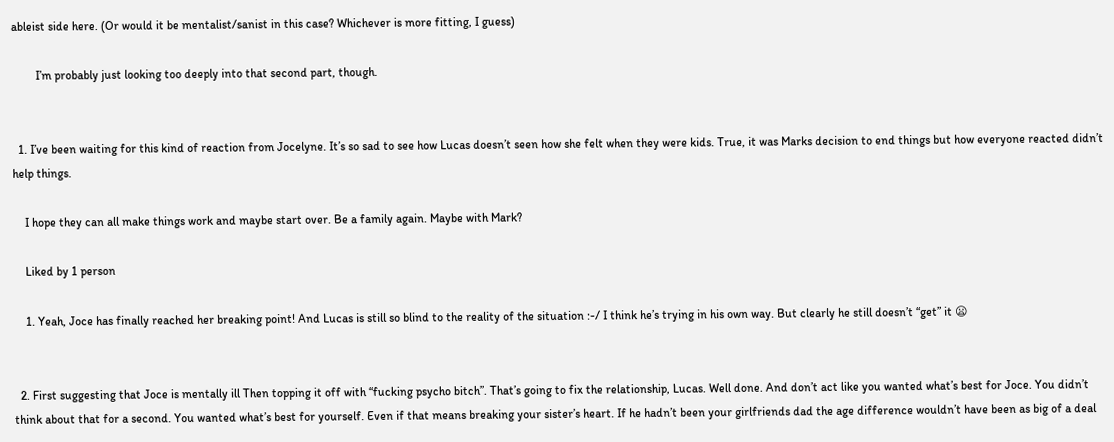ableist side here. (Or would it be mentalist/sanist in this case? Whichever is more fitting, I guess)

        I’m probably just looking too deeply into that second part, though.


  1. I’ve been waiting for this kind of reaction from Jocelyne. It’s so sad to see how Lucas doesn’t seen how she felt when they were kids. True, it was Marks decision to end things but how everyone reacted didn’t help things.

    I hope they can all make things work and maybe start over. Be a family again. Maybe with Mark?

    Liked by 1 person

    1. Yeah, Joce has finally reached her breaking point! And Lucas is still so blind to the reality of the situation :-/ I think he’s trying in his own way. But clearly he still doesn’t “get” it 😦


  2. First suggesting that Joce is mentally ill Then topping it off with “fucking psycho bitch”. That’s going to fix the relationship, Lucas. Well done. And don’t act like you wanted what’s best for Joce. You didn’t think about that for a second. You wanted what’s best for yourself. Even if that means breaking your sister’s heart. If he hadn’t been your girlfriends dad the age difference wouldn’t have been as big of a deal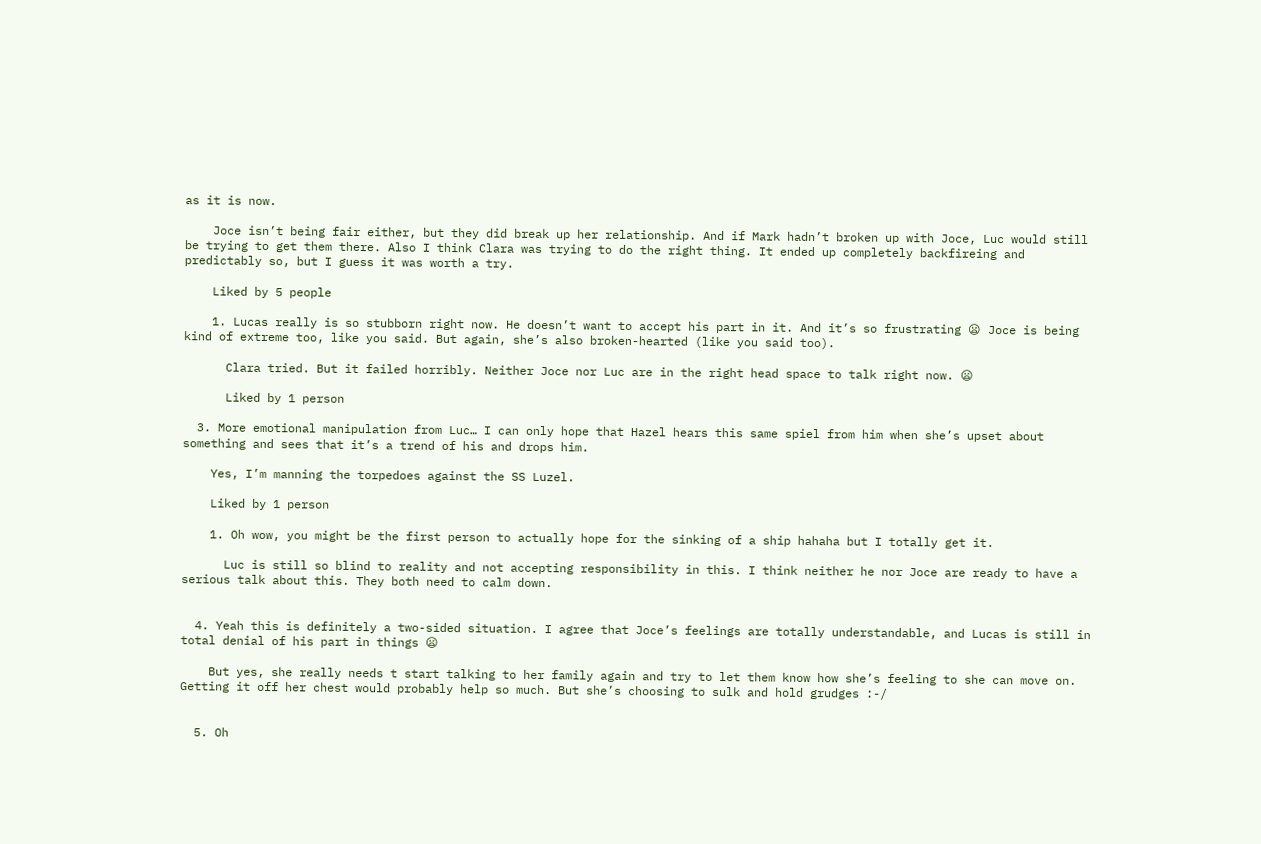as it is now.

    Joce isn’t being fair either, but they did break up her relationship. And if Mark hadn’t broken up with Joce, Luc would still be trying to get them there. Also I think Clara was trying to do the right thing. It ended up completely backfireing and predictably so, but I guess it was worth a try.

    Liked by 5 people

    1. Lucas really is so stubborn right now. He doesn’t want to accept his part in it. And it’s so frustrating 😦 Joce is being kind of extreme too, like you said. But again, she’s also broken-hearted (like you said too).

      Clara tried. But it failed horribly. Neither Joce nor Luc are in the right head space to talk right now. 😦

      Liked by 1 person

  3. More emotional manipulation from Luc… I can only hope that Hazel hears this same spiel from him when she’s upset about something and sees that it’s a trend of his and drops him.

    Yes, I’m manning the torpedoes against the SS Luzel.

    Liked by 1 person

    1. Oh wow, you might be the first person to actually hope for the sinking of a ship hahaha but I totally get it.

      Luc is still so blind to reality and not accepting responsibility in this. I think neither he nor Joce are ready to have a serious talk about this. They both need to calm down.


  4. Yeah this is definitely a two-sided situation. I agree that Joce’s feelings are totally understandable, and Lucas is still in total denial of his part in things 😦

    But yes, she really needs t start talking to her family again and try to let them know how she’s feeling to she can move on. Getting it off her chest would probably help so much. But she’s choosing to sulk and hold grudges :-/


  5. Oh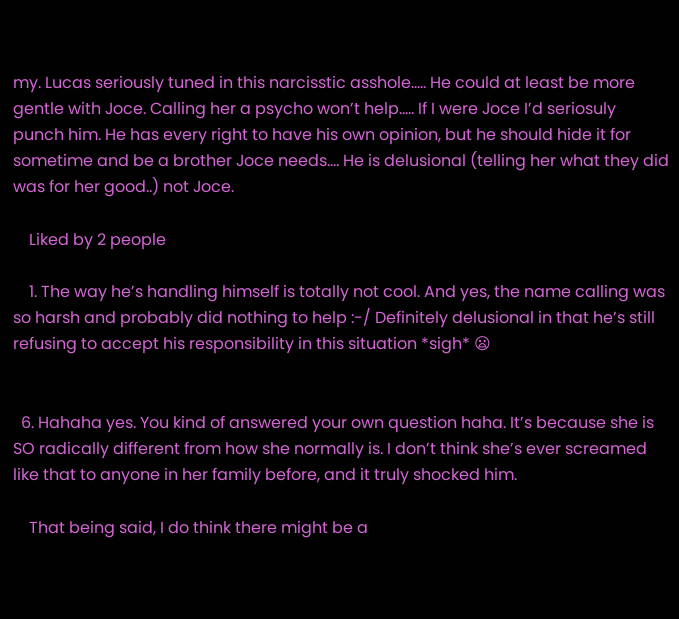my. Lucas seriously tuned in this narcisstic asshole….. He could at least be more gentle with Joce. Calling her a psycho won’t help….. If I were Joce I’d seriosuly punch him. He has every right to have his own opinion, but he should hide it for sometime and be a brother Joce needs…. He is delusional (telling her what they did was for her good..) not Joce.

    Liked by 2 people

    1. The way he’s handling himself is totally not cool. And yes, the name calling was so harsh and probably did nothing to help :-/ Definitely delusional in that he’s still refusing to accept his responsibility in this situation *sigh* 😦


  6. Hahaha yes. You kind of answered your own question haha. It’s because she is SO radically different from how she normally is. I don’t think she’s ever screamed like that to anyone in her family before, and it truly shocked him.

    That being said, I do think there might be a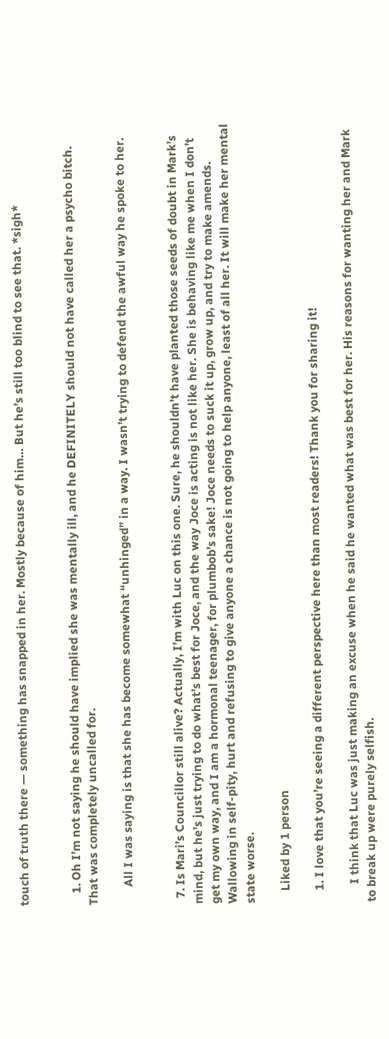touch of truth there — something has snapped in her. Mostly because of him… But he’s still too blind to see that. *sigh*


    1. Oh I’m not saying he should have implied she was mentally ill, and he DEFINITELY should not have called her a psycho bitch. That was completely uncalled for.

      All I was saying is that she has become somewhat “unhinged” in a way. I wasn’t trying to defend the awful way he spoke to her.


  7. Is Mari’s Councillor still alive? Actually, I’m with Luc on this one. Sure, he shouldn’t have planted those seeds of doubt in Mark’s mind, but he’s just trying to do what’s best for Joce, and the way Joce is acting is not like her. She is behaving like me when I don’t get my own way, and I am a hormonal teenager, for plumbob’s sake! Joce needs to suck it up, grow up, and try to make amends. Wallowing in self-pity, hurt and refusing to give anyone a chance is not going to help anyone, least of all her. It will make her mental state worse.

    Liked by 1 person

    1. I love that you’re seeing a different perspective here than most readers! Thank you for sharing it!

      I think that Luc was just making an excuse when he said he wanted what was best for her. His reasons for wanting her and Mark to break up were purely selfish.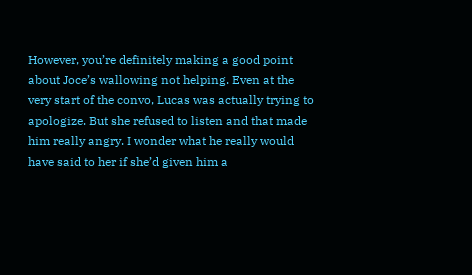However, you’re definitely making a good point about Joce’s wallowing not helping. Even at the very start of the convo, Lucas was actually trying to apologize. But she refused to listen and that made him really angry. I wonder what he really would have said to her if she’d given him a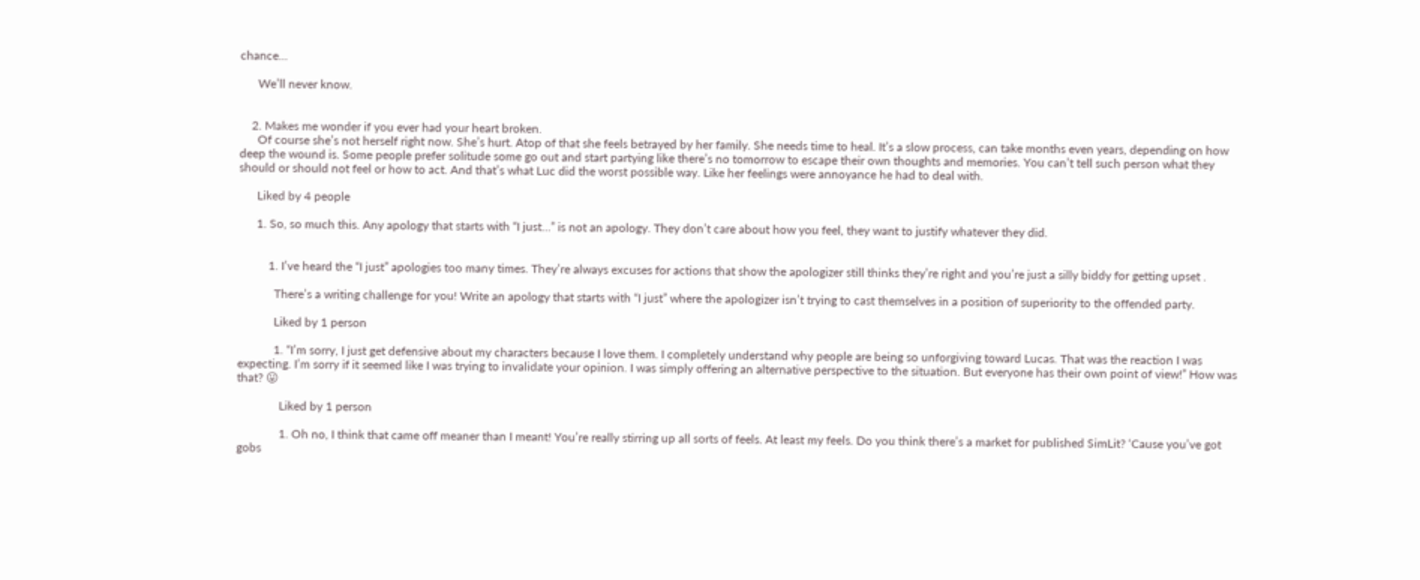chance…

      We’ll never know.


    2. Makes me wonder if you ever had your heart broken.
      Of course she’s not herself right now. She’s hurt. Atop of that she feels betrayed by her family. She needs time to heal. It’s a slow process, can take months even years, depending on how deep the wound is. Some people prefer solitude some go out and start partying like there’s no tomorrow to escape their own thoughts and memories. You can’t tell such person what they should or should not feel or how to act. And that’s what Luc did the worst possible way. Like her feelings were annoyance he had to deal with.

      Liked by 4 people

      1. So, so much this. Any apology that starts with “I just…” is not an apology. They don’t care about how you feel, they want to justify whatever they did.


          1. I’ve heard the “I just” apologies too many times. They’re always excuses for actions that show the apologizer still thinks they’re right and you’re just a silly biddy for getting upset .

            There’s a writing challenge for you! Write an apology that starts with “I just” where the apologizer isn’t trying to cast themselves in a position of superiority to the offended party.

            Liked by 1 person

            1. “I’m sorry, I just get defensive about my characters because I love them. I completely understand why people are being so unforgiving toward Lucas. That was the reaction I was expecting. I’m sorry if it seemed like I was trying to invalidate your opinion. I was simply offering an alternative perspective to the situation. But everyone has their own point of view!” How was that? 😛

              Liked by 1 person

              1. Oh no, I think that came off meaner than I meant! You’re really stirring up all sorts of feels. At least my feels. Do you think there’s a market for published SimLit? ‘Cause you’ve got gobs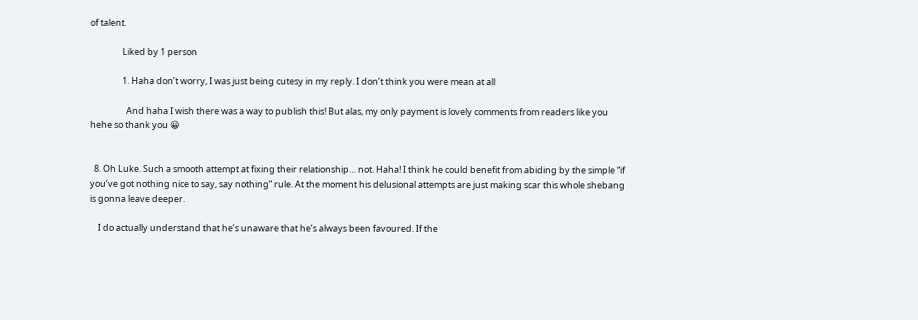of talent.

                Liked by 1 person

                1. Haha don’t worry, I was just being cutesy in my reply. I don’t think you were mean at all

                  And haha I wish there was a way to publish this! But alas, my only payment is lovely comments from readers like you hehe so thank you 😀


  8. Oh Luke. Such a smooth attempt at fixing their relationship… not. Haha! I think he could benefit from abiding by the simple “if you’ve got nothing nice to say, say nothing” rule. At the moment his delusional attempts are just making scar this whole shebang is gonna leave deeper.

    I do actually understand that he’s unaware that he’s always been favoured. If the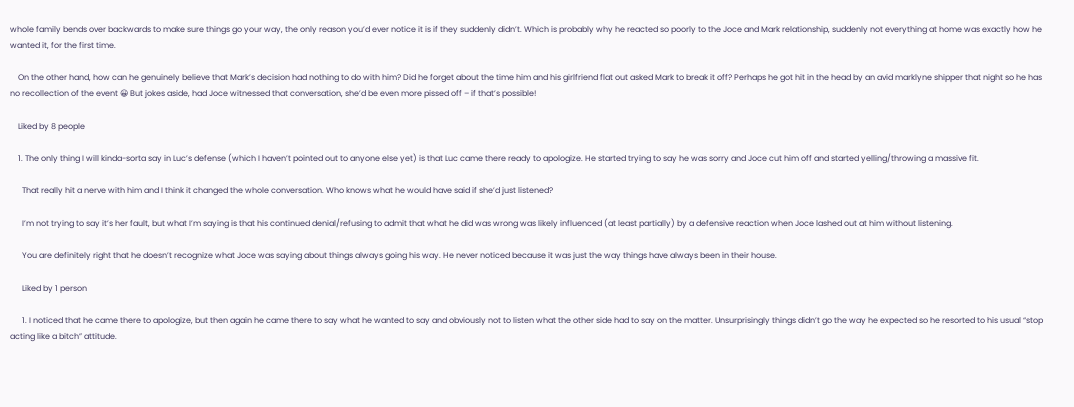whole family bends over backwards to make sure things go your way, the only reason you’d ever notice it is if they suddenly didn’t. Which is probably why he reacted so poorly to the Joce and Mark relationship, suddenly not everything at home was exactly how he wanted it, for the first time.

    On the other hand, how can he genuinely believe that Mark’s decision had nothing to do with him? Did he forget about the time him and his girlfriend flat out asked Mark to break it off? Perhaps he got hit in the head by an avid marklyne shipper that night so he has no recollection of the event 😀 But jokes aside, had Joce witnessed that conversation, she’d be even more pissed off – if that’s possible!

    Liked by 8 people

    1. The only thing I will kinda-sorta say in Luc’s defense (which I haven’t pointed out to anyone else yet) is that Luc came there ready to apologize. He started trying to say he was sorry and Joce cut him off and started yelling/throwing a massive fit.

      That really hit a nerve with him and I think it changed the whole conversation. Who knows what he would have said if she’d just listened?

      I’m not trying to say it’s her fault, but what I’m saying is that his continued denial/refusing to admit that what he did was wrong was likely influenced (at least partially) by a defensive reaction when Joce lashed out at him without listening.

      You are definitely right that he doesn’t recognize what Joce was saying about things always going his way. He never noticed because it was just the way things have always been in their house.

      Liked by 1 person

      1. I noticed that he came there to apologize, but then again he came there to say what he wanted to say and obviously not to listen what the other side had to say on the matter. Unsurprisingly things didn’t go the way he expected so he resorted to his usual “stop acting like a bitch” attitude.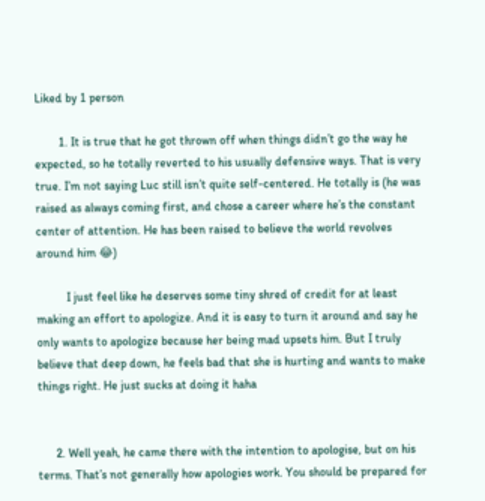Liked by 1 person

        1. It is true that he got thrown off when things didn’t go the way he expected, so he totally reverted to his usually defensive ways. That is very true. I’m not saying Luc still isn’t quite self-centered. He totally is (he was raised as always coming first, and chose a career where he’s the constant center of attention. He has been raised to believe the world revolves around him 😂)

          I just feel like he deserves some tiny shred of credit for at least making an effort to apologize. And it is easy to turn it around and say he only wants to apologize because her being mad upsets him. But I truly believe that deep down, he feels bad that she is hurting and wants to make things right. He just sucks at doing it haha


      2. Well yeah, he came there with the intention to apologise, but on his terms. That’s not generally how apologies work. You should be prepared for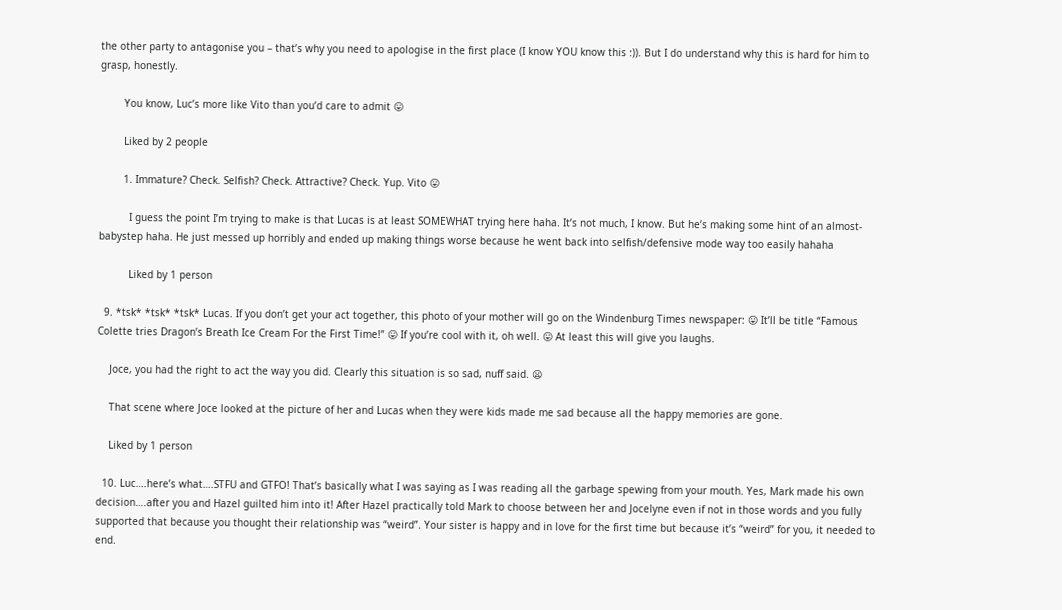the other party to antagonise you – that’s why you need to apologise in the first place (I know YOU know this :)). But I do understand why this is hard for him to grasp, honestly.

        You know, Luc’s more like Vito than you’d care to admit 😛

        Liked by 2 people

        1. Immature? Check. Selfish? Check. Attractive? Check. Yup. Vito 😛

          I guess the point I’m trying to make is that Lucas is at least SOMEWHAT trying here haha. It’s not much, I know. But he’s making some hint of an almost-babystep haha. He just messed up horribly and ended up making things worse because he went back into selfish/defensive mode way too easily hahaha

          Liked by 1 person

  9. *tsk* *tsk* *tsk* Lucas. If you don’t get your act together, this photo of your mother will go on the Windenburg Times newspaper: 😛 It’ll be title “Famous Colette tries Dragon’s Breath Ice Cream For the First Time!” 😛 If you’re cool with it, oh well. 😛 At least this will give you laughs.

    Joce, you had the right to act the way you did. Clearly this situation is so sad, nuff said. 😦

    That scene where Joce looked at the picture of her and Lucas when they were kids made me sad because all the happy memories are gone.

    Liked by 1 person

  10. Luc….here’s what….STFU and GTFO! That’s basically what I was saying as I was reading all the garbage spewing from your mouth. Yes, Mark made his own decision….after you and Hazel guilted him into it! After Hazel practically told Mark to choose between her and Jocelyne even if not in those words and you fully supported that because you thought their relationship was “weird”. Your sister is happy and in love for the first time but because it’s “weird” for you, it needed to end.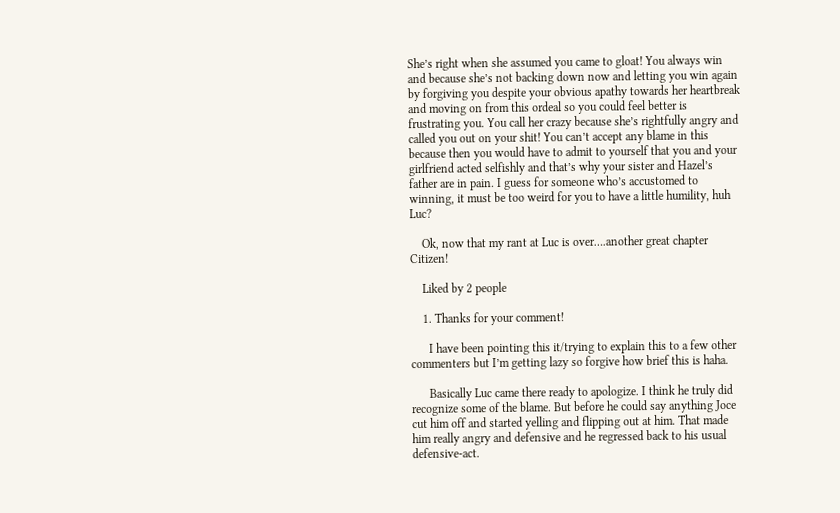She’s right when she assumed you came to gloat! You always win and because she’s not backing down now and letting you win again by forgiving you despite your obvious apathy towards her heartbreak and moving on from this ordeal so you could feel better is frustrating you. You call her crazy because she’s rightfully angry and called you out on your shit! You can’t accept any blame in this because then you would have to admit to yourself that you and your girlfriend acted selfishly and that’s why your sister and Hazel’s father are in pain. I guess for someone who’s accustomed to winning, it must be too weird for you to have a little humility, huh Luc?

    Ok, now that my rant at Luc is over….another great chapter Citizen!

    Liked by 2 people

    1. Thanks for your comment!

      I have been pointing this it/trying to explain this to a few other commenters but I’m getting lazy so forgive how brief this is haha.

      Basically Luc came there ready to apologize. I think he truly did recognize some of the blame. But before he could say anything Joce cut him off and started yelling and flipping out at him. That made him really angry and defensive and he regressed back to his usual defensive-act.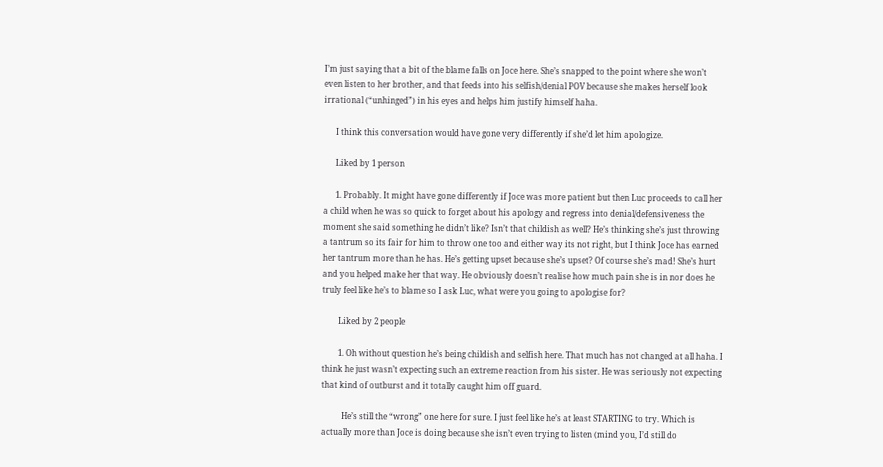I’m just saying that a bit of the blame falls on Joce here. She’s snapped to the point where she won’t even listen to her brother, and that feeds into his selfish/denial POV because she makes herself look irrational (“unhinged”) in his eyes and helps him justify himself haha.

      I think this conversation would have gone very differently if she’d let him apologize.

      Liked by 1 person

      1. Probably. It might have gone differently if Joce was more patient but then Luc proceeds to call her a child when he was so quick to forget about his apology and regress into denial/defensiveness the moment she said something he didn’t like? Isn’t that childish as well? He’s thinking she’s just throwing a tantrum so its fair for him to throw one too and either way its not right, but I think Joce has earned her tantrum more than he has. He’s getting upset because she’s upset? Of course she’s mad! She’s hurt and you helped make her that way. He obviously doesn’t realise how much pain she is in nor does he truly feel like he’s to blame so I ask Luc, what were you going to apologise for?

        Liked by 2 people

        1. Oh without question he’s being childish and selfish here. That much has not changed at all haha. I think he just wasn’t expecting such an extreme reaction from his sister. He was seriously not expecting that kind of outburst and it totally caught him off guard.

          He’s still the “wrong” one here for sure. I just feel like he’s at least STARTING to try. Which is actually more than Joce is doing because she isn’t even trying to listen (mind you, I’d still do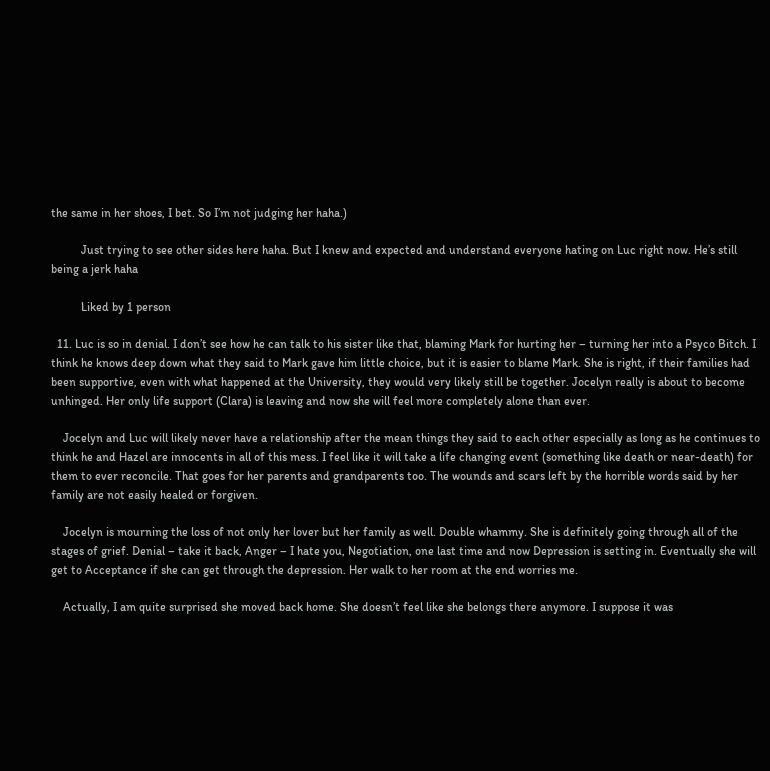the same in her shoes, I bet. So I’m not judging her haha.)

          Just trying to see other sides here haha. But I knew and expected and understand everyone hating on Luc right now. He’s still being a jerk haha

          Liked by 1 person

  11. Luc is so in denial. I don’t see how he can talk to his sister like that, blaming Mark for hurting her – turning her into a Psyco Bitch. I think he knows deep down what they said to Mark gave him little choice, but it is easier to blame Mark. She is right, if their families had been supportive, even with what happened at the University, they would very likely still be together. Jocelyn really is about to become unhinged. Her only life support (Clara) is leaving and now she will feel more completely alone than ever.

    Jocelyn and Luc will likely never have a relationship after the mean things they said to each other especially as long as he continues to think he and Hazel are innocents in all of this mess. I feel like it will take a life changing event (something like death or near-death) for them to ever reconcile. That goes for her parents and grandparents too. The wounds and scars left by the horrible words said by her family are not easily healed or forgiven.

    Jocelyn is mourning the loss of not only her lover but her family as well. Double whammy. She is definitely going through all of the stages of grief. Denial – take it back, Anger – I hate you, Negotiation, one last time and now Depression is setting in. Eventually she will get to Acceptance if she can get through the depression. Her walk to her room at the end worries me.

    Actually, I am quite surprised she moved back home. She doesn’t feel like she belongs there anymore. I suppose it was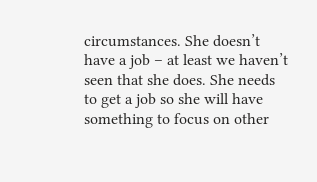circumstances. She doesn’t have a job – at least we haven’t seen that she does. She needs to get a job so she will have something to focus on other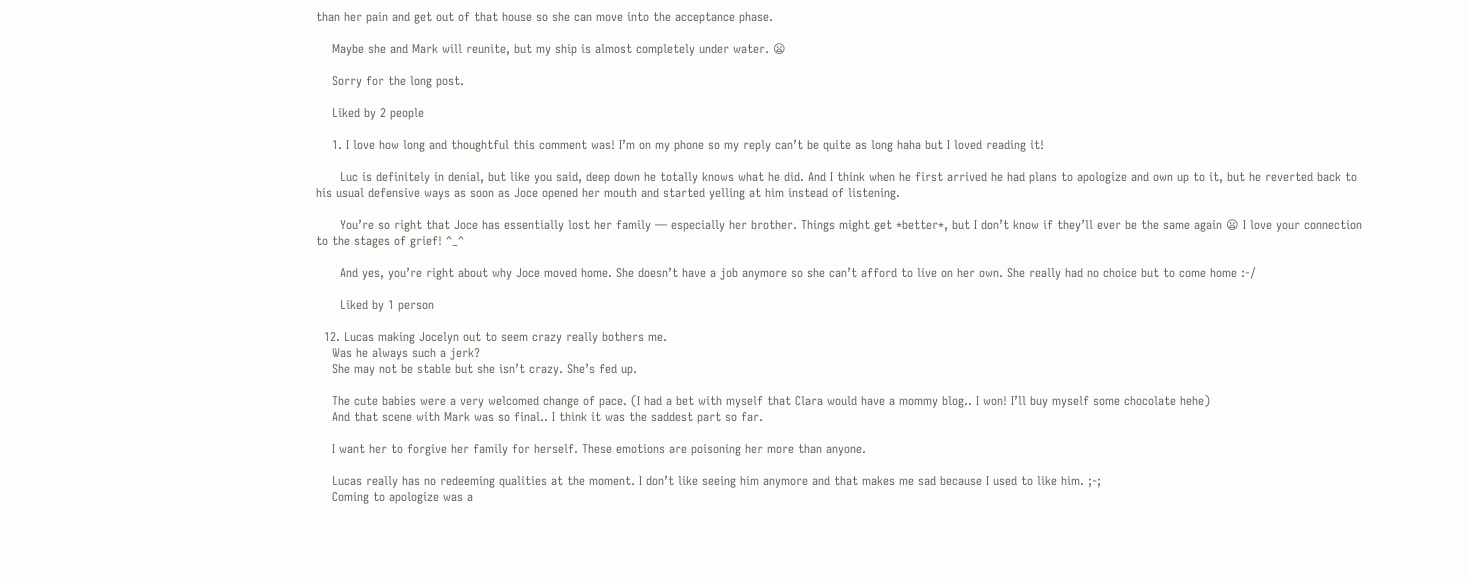than her pain and get out of that house so she can move into the acceptance phase.

    Maybe she and Mark will reunite, but my ship is almost completely under water. 😦

    Sorry for the long post.

    Liked by 2 people

    1. I love how long and thoughtful this comment was! I’m on my phone so my reply can’t be quite as long haha but I loved reading it!

      Luc is definitely in denial, but like you said, deep down he totally knows what he did. And I think when he first arrived he had plans to apologize and own up to it, but he reverted back to his usual defensive ways as soon as Joce opened her mouth and started yelling at him instead of listening.

      You’re so right that Joce has essentially lost her family — especially her brother. Things might get *better*, but I don’t know if they’ll ever be the same again 😦 I love your connection to the stages of grief! ^_^

      And yes, you’re right about why Joce moved home. She doesn’t have a job anymore so she can’t afford to live on her own. She really had no choice but to come home :-/

      Liked by 1 person

  12. Lucas making Jocelyn out to seem crazy really bothers me.
    Was he always such a jerk?
    She may not be stable but she isn’t crazy. She’s fed up.

    The cute babies were a very welcomed change of pace. (I had a bet with myself that Clara would have a mommy blog.. I won! I’ll buy myself some chocolate hehe)
    And that scene with Mark was so final.. I think it was the saddest part so far.

    I want her to forgive her family for herself. These emotions are poisoning her more than anyone.

    Lucas really has no redeeming qualities at the moment. I don’t like seeing him anymore and that makes me sad because I used to like him. ;-;
    Coming to apologize was a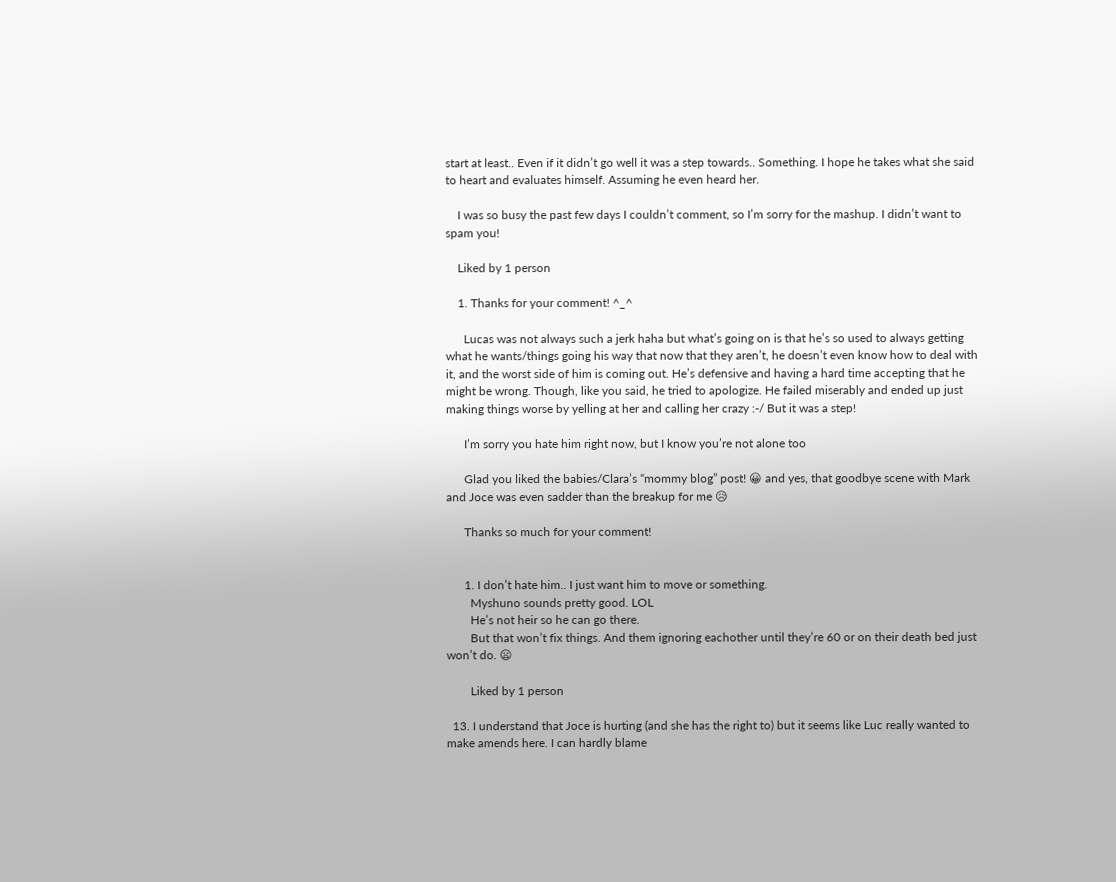start at least.. Even if it didn’t go well it was a step towards.. Something. I hope he takes what she said to heart and evaluates himself. Assuming he even heard her.

    I was so busy the past few days I couldn’t comment, so I’m sorry for the mashup. I didn’t want to spam you!

    Liked by 1 person

    1. Thanks for your comment! ^_^

      Lucas was not always such a jerk haha but what’s going on is that he’s so used to always getting what he wants/things going his way that now that they aren’t, he doesn’t even know how to deal with it, and the worst side of him is coming out. He’s defensive and having a hard time accepting that he might be wrong. Though, like you said, he tried to apologize. He failed miserably and ended up just making things worse by yelling at her and calling her crazy :-/ But it was a step!

      I’m sorry you hate him right now, but I know you’re not alone too

      Glad you liked the babies/Clara’s “mommy blog” post! 😀 and yes, that goodbye scene with Mark and Joce was even sadder than the breakup for me 😥

      Thanks so much for your comment!


      1. I don’t hate him.. I just want him to move or something.
        Myshuno sounds pretty good. LOL
        He’s not heir so he can go there.
        But that won’t fix things. And them ignoring eachother until they’re 60 or on their death bed just won’t do. 😦

        Liked by 1 person

  13. I understand that Joce is hurting (and she has the right to) but it seems like Luc really wanted to make amends here. I can hardly blame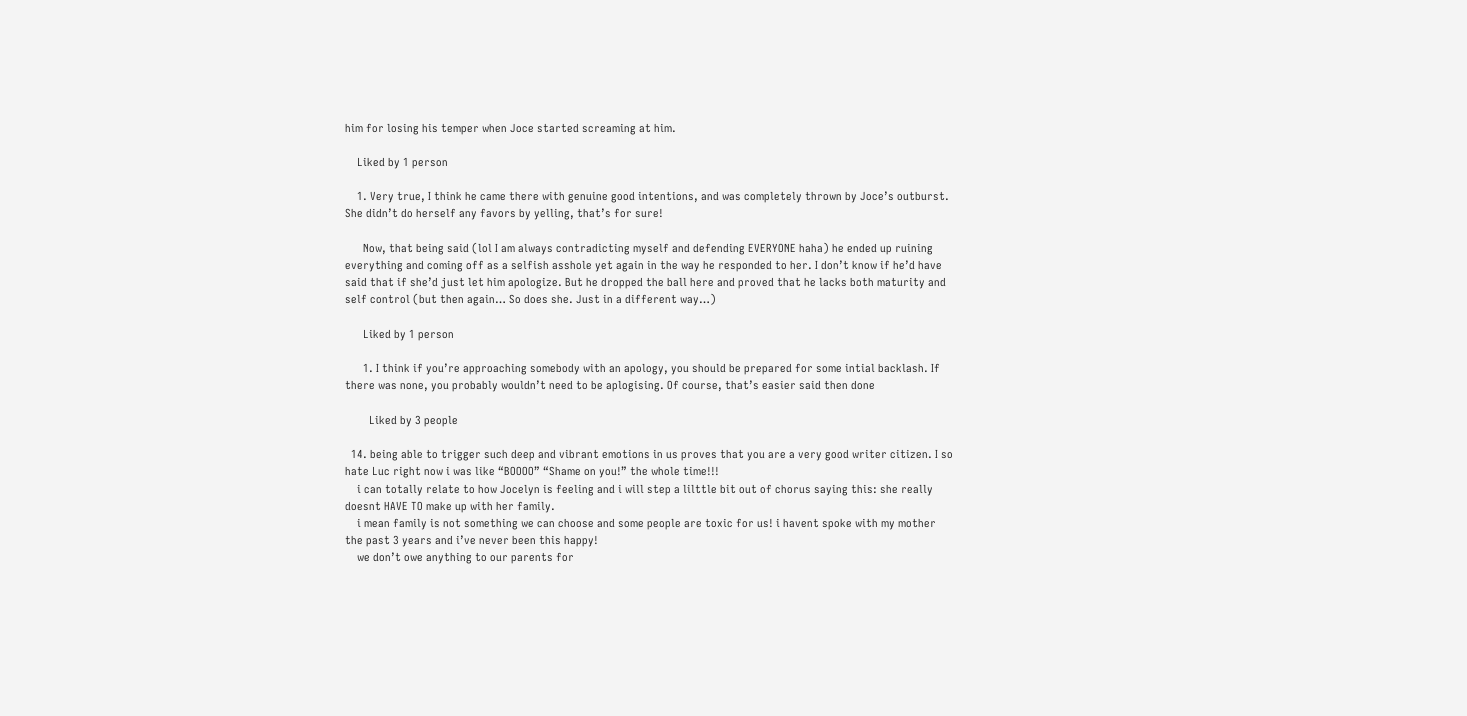him for losing his temper when Joce started screaming at him.

    Liked by 1 person

    1. Very true, I think he came there with genuine good intentions, and was completely thrown by Joce’s outburst. She didn’t do herself any favors by yelling, that’s for sure!

      Now, that being said (lol I am always contradicting myself and defending EVERYONE haha) he ended up ruining everything and coming off as a selfish asshole yet again in the way he responded to her. I don’t know if he’d have said that if she’d just let him apologize. But he dropped the ball here and proved that he lacks both maturity and self control (but then again… So does she. Just in a different way…)

      Liked by 1 person

      1. I think if you’re approaching somebody with an apology, you should be prepared for some intial backlash. If there was none, you probably wouldn’t need to be aplogising. Of course, that’s easier said then done

        Liked by 3 people

  14. being able to trigger such deep and vibrant emotions in us proves that you are a very good writer citizen. I so hate Luc right now i was like “BOOOO” “Shame on you!” the whole time!!!
    i can totally relate to how Jocelyn is feeling and i will step a lilttle bit out of chorus saying this: she really doesnt HAVE TO make up with her family.
    i mean family is not something we can choose and some people are toxic for us! i havent spoke with my mother the past 3 years and i’ve never been this happy!
    we don’t owe anything to our parents for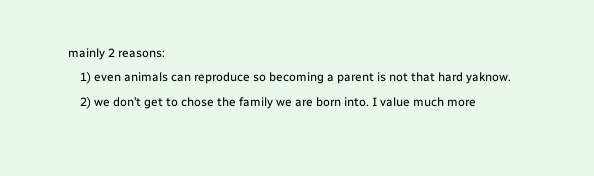mainly 2 reasons:
    1) even animals can reproduce so becoming a parent is not that hard yaknow.
    2) we don’t get to chose the family we are born into. I value much more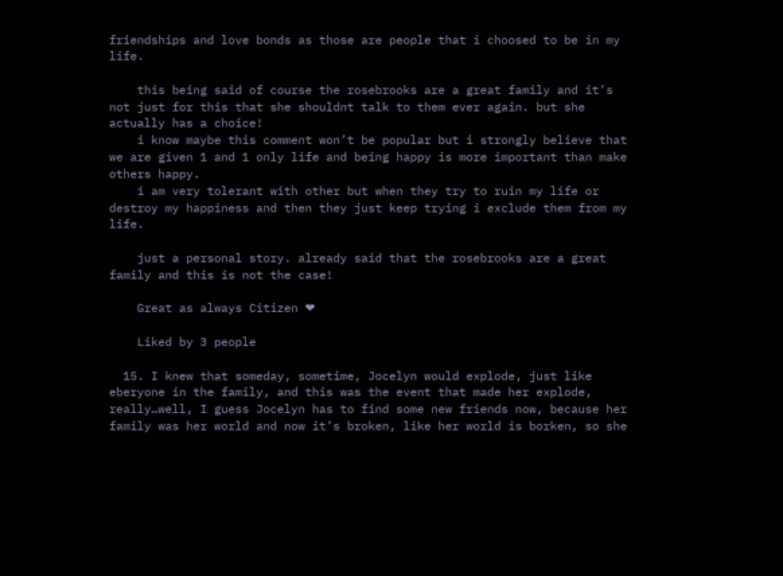friendships and love bonds as those are people that i choosed to be in my life.

    this being said of course the rosebrooks are a great family and it’s not just for this that she shouldnt talk to them ever again. but she actually has a choice!
    i know maybe this comment won’t be popular but i strongly believe that we are given 1 and 1 only life and being happy is more important than make others happy.
    i am very tolerant with other but when they try to ruin my life or destroy my happiness and then they just keep trying i exclude them from my life.

    just a personal story. already said that the rosebrooks are a great family and this is not the case!

    Great as always Citizen ❤

    Liked by 3 people

  15. I knew that someday, sometime, Jocelyn would explode, just like eberyone in the family, and this was the event that made her explode, really…well, I guess Jocelyn has to find some new friends now, because her family was her world and now it’s broken, like her world is borken, so she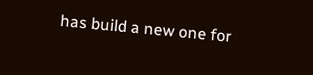has build a new one for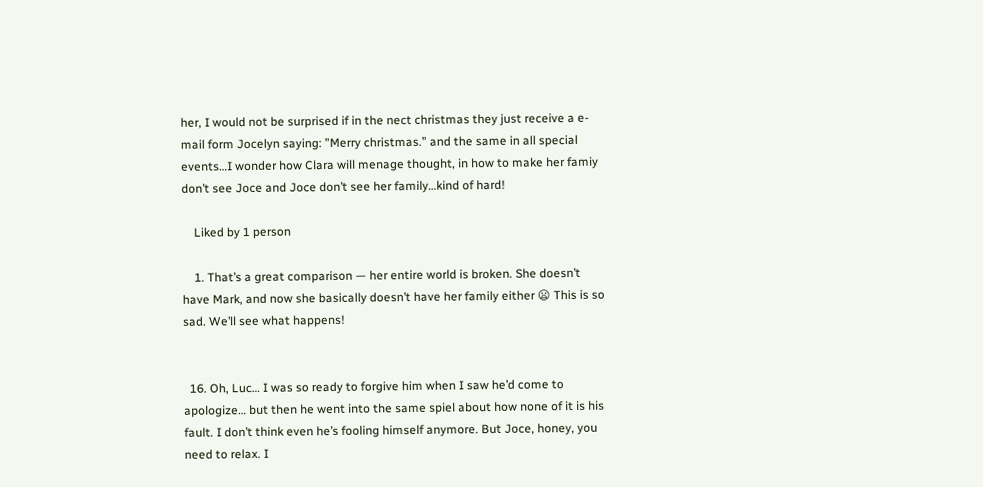her, I would not be surprised if in the nect christmas they just receive a e-mail form Jocelyn saying: ”Merry christmas.” and the same in all special events…I wonder how Clara will menage thought, in how to make her famiy don’t see Joce and Joce don’t see her family…kind of hard!

    Liked by 1 person

    1. That’s a great comparison — her entire world is broken. She doesn’t have Mark, and now she basically doesn’t have her family either 😦 This is so sad. We’ll see what happens!


  16. Oh, Luc… I was so ready to forgive him when I saw he’d come to apologize… but then he went into the same spiel about how none of it is his fault. I don’t think even he’s fooling himself anymore. But Joce, honey, you need to relax. I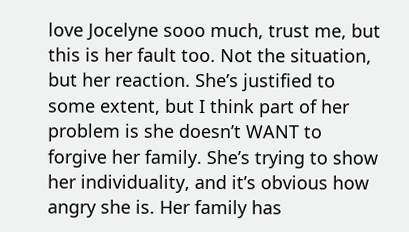love Jocelyne sooo much, trust me, but this is her fault too. Not the situation, but her reaction. She’s justified to some extent, but I think part of her problem is she doesn’t WANT to forgive her family. She’s trying to show her individuality, and it’s obvious how angry she is. Her family has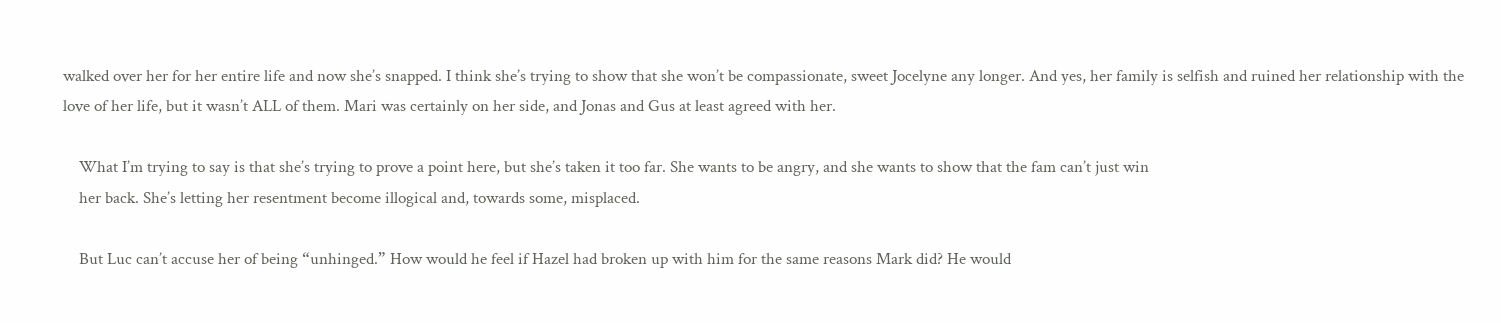walked over her for her entire life and now she’s snapped. I think she’s trying to show that she won’t be compassionate, sweet Jocelyne any longer. And yes, her family is selfish and ruined her relationship with the love of her life, but it wasn’t ALL of them. Mari was certainly on her side, and Jonas and Gus at least agreed with her.

    What I’m trying to say is that she’s trying to prove a point here, but she’s taken it too far. She wants to be angry, and she wants to show that the fam can’t just win
    her back. She’s letting her resentment become illogical and, towards some, misplaced.

    But Luc can’t accuse her of being “unhinged.” How would he feel if Hazel had broken up with him for the same reasons Mark did? He would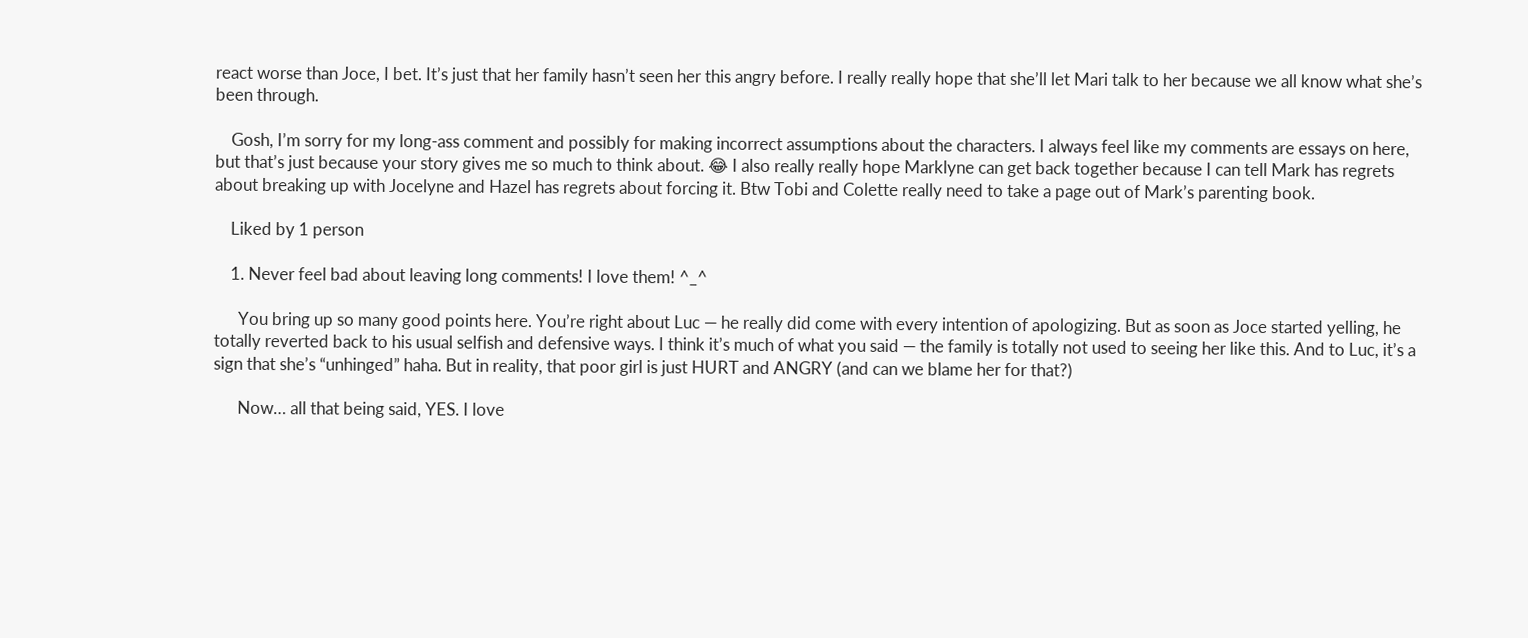react worse than Joce, I bet. It’s just that her family hasn’t seen her this angry before. I really really hope that she’ll let Mari talk to her because we all know what she’s been through.

    Gosh, I’m sorry for my long-ass comment and possibly for making incorrect assumptions about the characters. I always feel like my comments are essays on here, but that’s just because your story gives me so much to think about. 😂 I also really really hope Marklyne can get back together because I can tell Mark has regrets about breaking up with Jocelyne and Hazel has regrets about forcing it. Btw Tobi and Colette really need to take a page out of Mark’s parenting book.

    Liked by 1 person

    1. Never feel bad about leaving long comments! I love them! ^_^

      You bring up so many good points here. You’re right about Luc — he really did come with every intention of apologizing. But as soon as Joce started yelling, he totally reverted back to his usual selfish and defensive ways. I think it’s much of what you said — the family is totally not used to seeing her like this. And to Luc, it’s a sign that she’s “unhinged” haha. But in reality, that poor girl is just HURT and ANGRY (and can we blame her for that?)

      Now… all that being said, YES. I love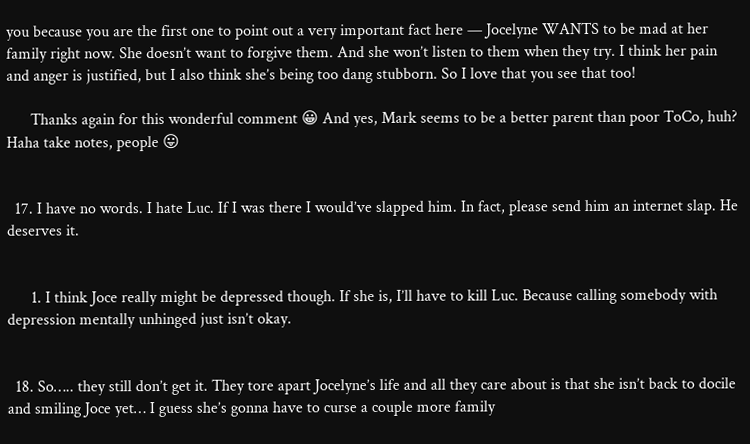you because you are the first one to point out a very important fact here — Jocelyne WANTS to be mad at her family right now. She doesn’t want to forgive them. And she won’t listen to them when they try. I think her pain and anger is justified, but I also think she’s being too dang stubborn. So I love that you see that too!

      Thanks again for this wonderful comment 😀 And yes, Mark seems to be a better parent than poor ToCo, huh? Haha take notes, people 😛


  17. I have no words. I hate Luc. If I was there I would’ve slapped him. In fact, please send him an internet slap. He deserves it.


      1. I think Joce really might be depressed though. If she is, I’ll have to kill Luc. Because calling somebody with depression mentally unhinged just isn’t okay.


  18. So….. they still don’t get it. They tore apart Jocelyne’s life and all they care about is that she isn’t back to docile and smiling Joce yet… I guess she’s gonna have to curse a couple more family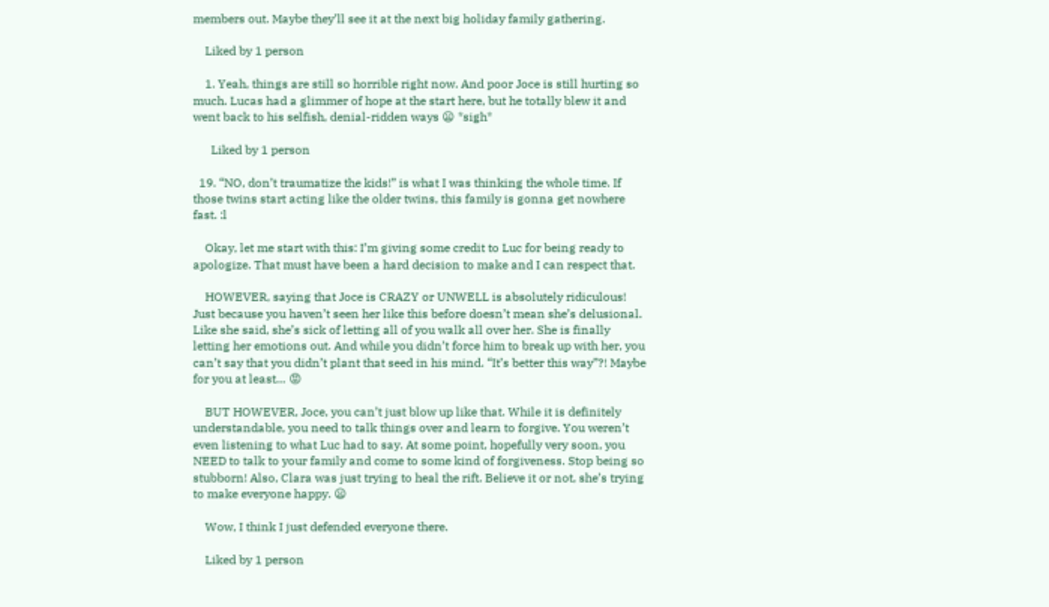members out. Maybe they’ll see it at the next big holiday family gathering.

    Liked by 1 person

    1. Yeah, things are still so horrible right now. And poor Joce is still hurting so much. Lucas had a glimmer of hope at the start here, but he totally blew it and went back to his selfish, denial-ridden ways 😦 *sigh*

      Liked by 1 person

  19. “NO, don’t traumatize the kids!” is what I was thinking the whole time. If those twins start acting like the older twins, this family is gonna get nowhere fast. :l

    Okay, let me start with this: I’m giving some credit to Luc for being ready to apologize. That must have been a hard decision to make and I can respect that.

    HOWEVER, saying that Joce is CRAZY or UNWELL is absolutely ridiculous! Just because you haven’t seen her like this before doesn’t mean she’s delusional. Like she said, she’s sick of letting all of you walk all over her. She is finally letting her emotions out. And while you didn’t force him to break up with her, you can’t say that you didn’t plant that seed in his mind. “It’s better this way”?! Maybe for you at least… 😡

    BUT HOWEVER, Joce, you can’t just blow up like that. While it is definitely understandable, you need to talk things over and learn to forgive. You weren’t even listening to what Luc had to say. At some point, hopefully very soon, you NEED to talk to your family and come to some kind of forgiveness. Stop being so stubborn! Also, Clara was just trying to heal the rift. Believe it or not, she’s trying to make everyone happy. 😦

    Wow, I think I just defended everyone there.

    Liked by 1 person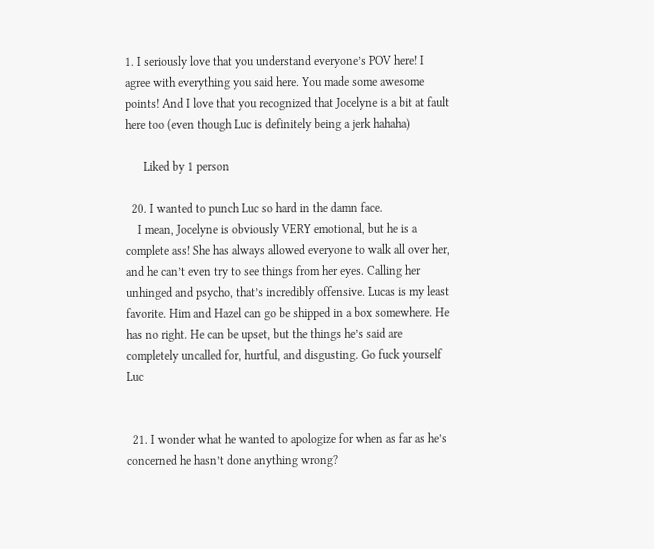1. I seriously love that you understand everyone’s POV here! I agree with everything you said here. You made some awesome points! And I love that you recognized that Jocelyne is a bit at fault here too (even though Luc is definitely being a jerk hahaha)

      Liked by 1 person

  20. I wanted to punch Luc so hard in the damn face.
    I mean, Jocelyne is obviously VERY emotional, but he is a complete ass! She has always allowed everyone to walk all over her, and he can’t even try to see things from her eyes. Calling her unhinged and psycho, that’s incredibly offensive. Lucas is my least favorite. Him and Hazel can go be shipped in a box somewhere. He has no right. He can be upset, but the things he’s said are completely uncalled for, hurtful, and disgusting. Go fuck yourself Luc


  21. I wonder what he wanted to apologize for when as far as he’s concerned he hasn’t done anything wrong?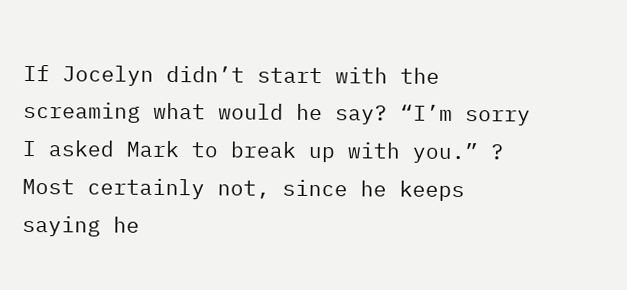If Jocelyn didn’t start with the screaming what would he say? “I’m sorry I asked Mark to break up with you.” ? Most certainly not, since he keeps saying he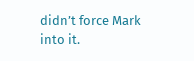didn’t force Mark into it.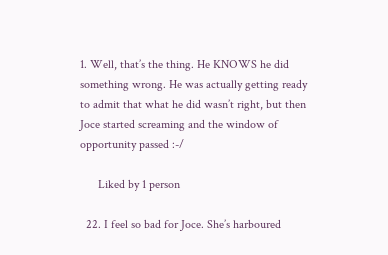1. Well, that’s the thing. He KNOWS he did something wrong. He was actually getting ready to admit that what he did wasn’t right, but then Joce started screaming and the window of opportunity passed :-/

      Liked by 1 person

  22. I feel so bad for Joce. She’s harboured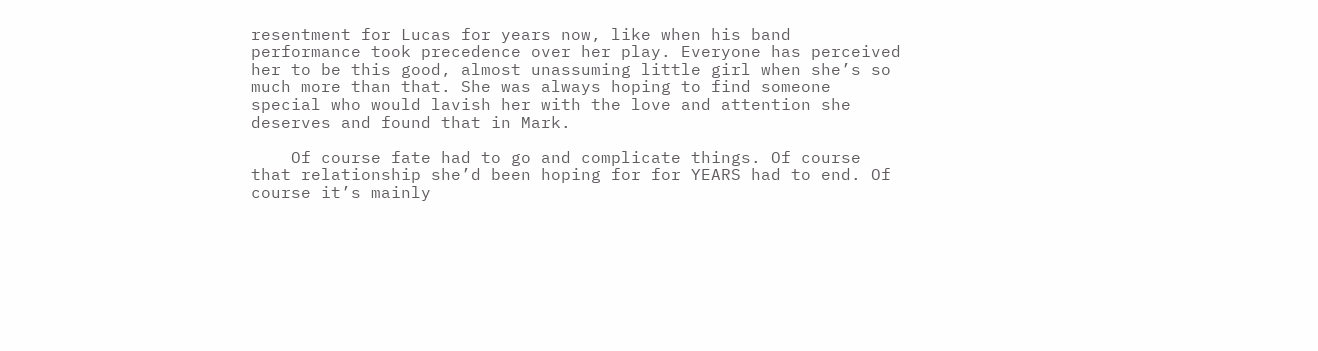resentment for Lucas for years now, like when his band performance took precedence over her play. Everyone has perceived her to be this good, almost unassuming little girl when she’s so much more than that. She was always hoping to find someone special who would lavish her with the love and attention she deserves and found that in Mark.

    Of course fate had to go and complicate things. Of course that relationship she’d been hoping for for YEARS had to end. Of course it’s mainly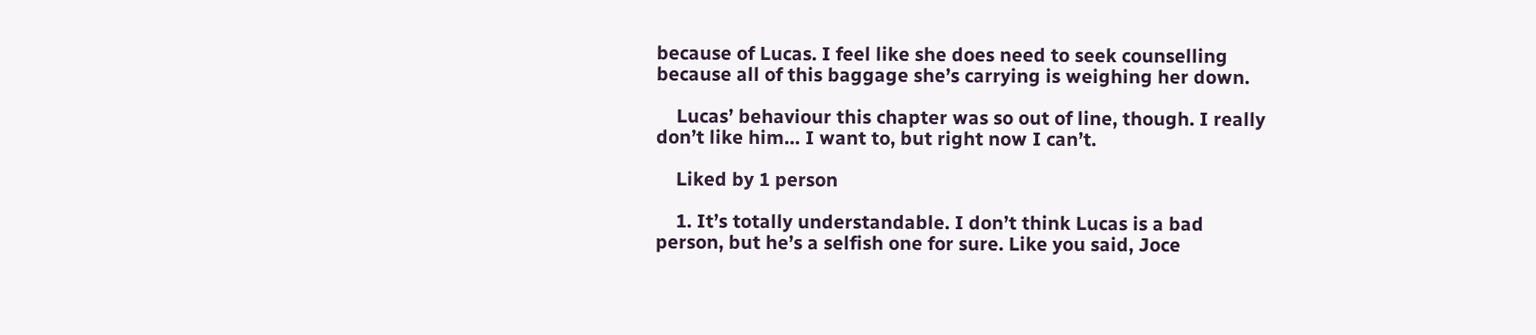because of Lucas. I feel like she does need to seek counselling because all of this baggage she’s carrying is weighing her down.

    Lucas’ behaviour this chapter was so out of line, though. I really don’t like him… I want to, but right now I can’t.

    Liked by 1 person

    1. It’s totally understandable. I don’t think Lucas is a bad person, but he’s a selfish one for sure. Like you said, Joce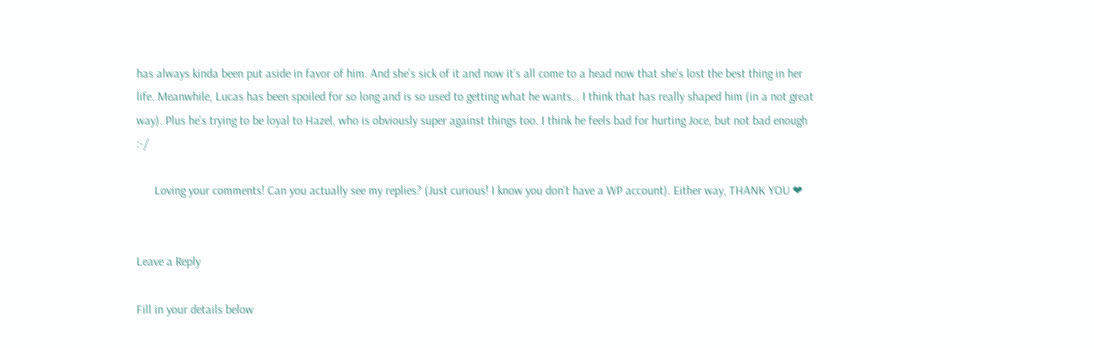has always kinda been put aside in favor of him. And she’s sick of it and now it’s all come to a head now that she’s lost the best thing in her life. Meanwhile, Lucas has been spoiled for so long and is so used to getting what he wants… I think that has really shaped him (in a not great way). Plus he’s trying to be loyal to Hazel, who is obviously super against things too. I think he feels bad for hurting Joce, but not bad enough :-/

      Loving your comments! Can you actually see my replies? (Just curious! I know you don’t have a WP account). Either way, THANK YOU ❤


Leave a Reply

Fill in your details below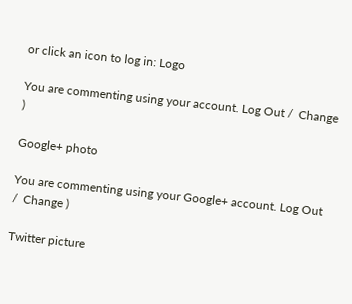or click an icon to log in: Logo

You are commenting using your account. Log Out /  Change )

Google+ photo

You are commenting using your Google+ account. Log Out /  Change )

Twitter picture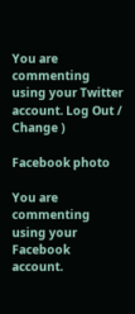You are commenting using your Twitter account. Log Out /  Change )

Facebook photo

You are commenting using your Facebook account.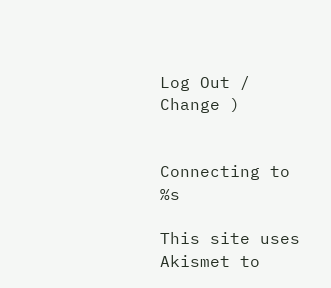Log Out /  Change )


Connecting to %s

This site uses Akismet to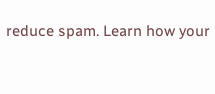reduce spam. Learn how your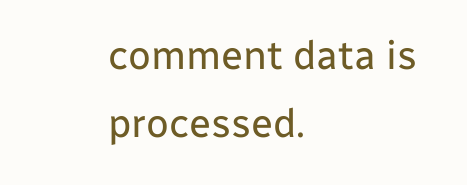comment data is processed.